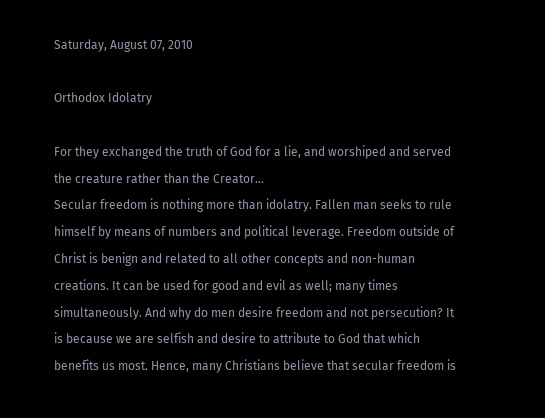Saturday, August 07, 2010

Orthodox Idolatry

For they exchanged the truth of God for a lie, and worshiped and served the creature rather than the Creator...
Secular freedom is nothing more than idolatry. Fallen man seeks to rule himself by means of numbers and political leverage. Freedom outside of Christ is benign and related to all other concepts and non-human creations. It can be used for good and evil as well; many times simultaneously. And why do men desire freedom and not persecution? It is because we are selfish and desire to attribute to God that which benefits us most. Hence, many Christians believe that secular freedom is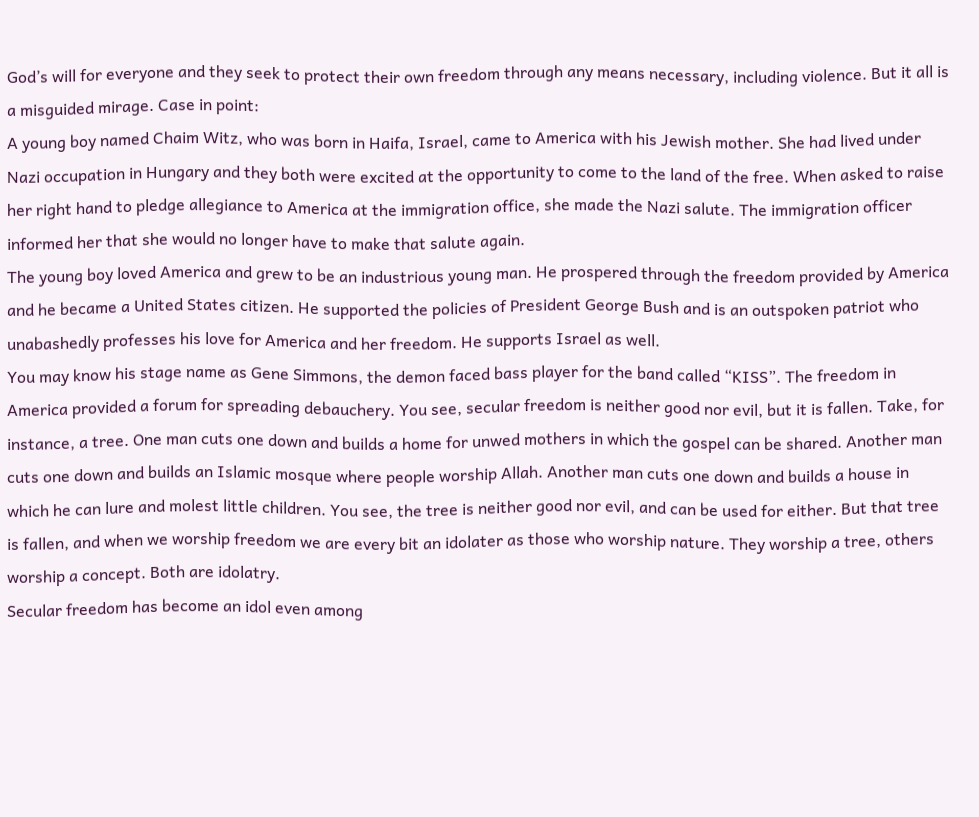God’s will for everyone and they seek to protect their own freedom through any means necessary, including violence. But it all is a misguided mirage. Case in point:
A young boy named Chaim Witz, who was born in Haifa, Israel, came to America with his Jewish mother. She had lived under Nazi occupation in Hungary and they both were excited at the opportunity to come to the land of the free. When asked to raise her right hand to pledge allegiance to America at the immigration office, she made the Nazi salute. The immigration officer informed her that she would no longer have to make that salute again.
The young boy loved America and grew to be an industrious young man. He prospered through the freedom provided by America and he became a United States citizen. He supported the policies of President George Bush and is an outspoken patriot who unabashedly professes his love for America and her freedom. He supports Israel as well.
You may know his stage name as Gene Simmons, the demon faced bass player for the band called “KISS”. The freedom in America provided a forum for spreading debauchery. You see, secular freedom is neither good nor evil, but it is fallen. Take, for instance, a tree. One man cuts one down and builds a home for unwed mothers in which the gospel can be shared. Another man cuts one down and builds an Islamic mosque where people worship Allah. Another man cuts one down and builds a house in which he can lure and molest little children. You see, the tree is neither good nor evil, and can be used for either. But that tree is fallen, and when we worship freedom we are every bit an idolater as those who worship nature. They worship a tree, others worship a concept. Both are idolatry.
Secular freedom has become an idol even among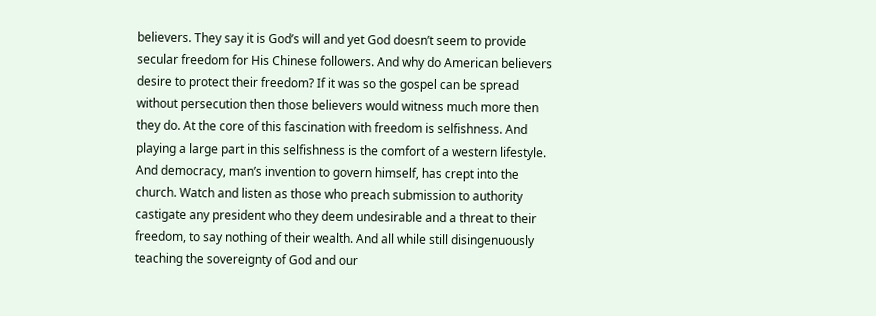believers. They say it is God’s will and yet God doesn’t seem to provide secular freedom for His Chinese followers. And why do American believers desire to protect their freedom? If it was so the gospel can be spread without persecution then those believers would witness much more then they do. At the core of this fascination with freedom is selfishness. And playing a large part in this selfishness is the comfort of a western lifestyle. And democracy, man’s invention to govern himself, has crept into the church. Watch and listen as those who preach submission to authority castigate any president who they deem undesirable and a threat to their freedom, to say nothing of their wealth. And all while still disingenuously teaching the sovereignty of God and our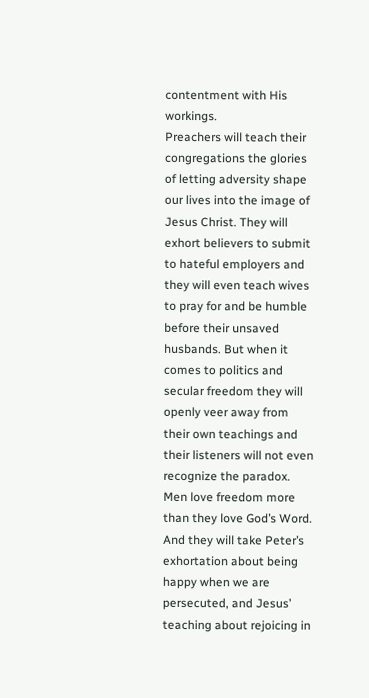contentment with His workings.
Preachers will teach their congregations the glories of letting adversity shape our lives into the image of Jesus Christ. They will exhort believers to submit to hateful employers and they will even teach wives to pray for and be humble before their unsaved husbands. But when it comes to politics and secular freedom they will openly veer away from their own teachings and their listeners will not even recognize the paradox. Men love freedom more than they love God’s Word. And they will take Peter’s exhortation about being happy when we are persecuted, and Jesus’ teaching about rejoicing in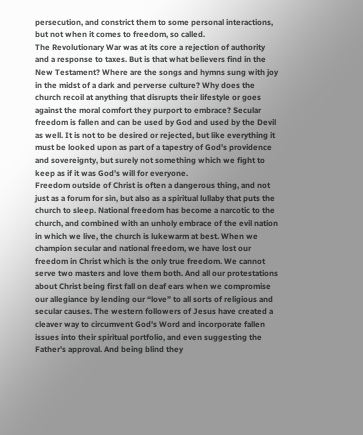persecution, and constrict them to some personal interactions, but not when it comes to freedom, so called.
The Revolutionary War was at its core a rejection of authority and a response to taxes. But is that what believers find in the New Testament? Where are the songs and hymns sung with joy in the midst of a dark and perverse culture? Why does the church recoil at anything that disrupts their lifestyle or goes against the moral comfort they purport to embrace? Secular freedom is fallen and can be used by God and used by the Devil as well. It is not to be desired or rejected, but like everything it must be looked upon as part of a tapestry of God’s providence and sovereignty, but surely not something which we fight to keep as if it was God’s will for everyone.
Freedom outside of Christ is often a dangerous thing, and not just as a forum for sin, but also as a spiritual lullaby that puts the church to sleep. National freedom has become a narcotic to the church, and combined with an unholy embrace of the evil nation in which we live, the church is lukewarm at best. When we champion secular and national freedom, we have lost our freedom in Christ which is the only true freedom. We cannot serve two masters and love them both. And all our protestations about Christ being first fall on deaf ears when we compromise our allegiance by lending our “love” to all sorts of religious and secular causes. The western followers of Jesus have created a cleaver way to circumvent God’s Word and incorporate fallen issues into their spiritual portfolio, and even suggesting the Father’s approval. And being blind they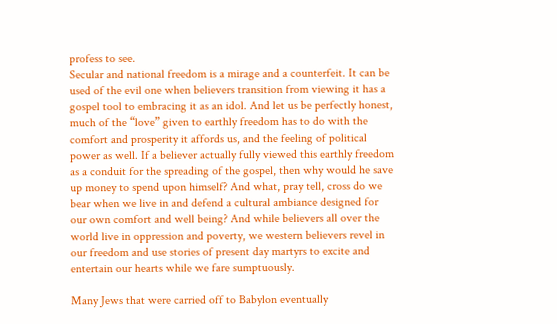profess to see.
Secular and national freedom is a mirage and a counterfeit. It can be used of the evil one when believers transition from viewing it has a gospel tool to embracing it as an idol. And let us be perfectly honest, much of the “love” given to earthly freedom has to do with the comfort and prosperity it affords us, and the feeling of political power as well. If a believer actually fully viewed this earthly freedom as a conduit for the spreading of the gospel, then why would he save up money to spend upon himself? And what, pray tell, cross do we bear when we live in and defend a cultural ambiance designed for our own comfort and well being? And while believers all over the world live in oppression and poverty, we western believers revel in our freedom and use stories of present day martyrs to excite and entertain our hearts while we fare sumptuously.

Many Jews that were carried off to Babylon eventually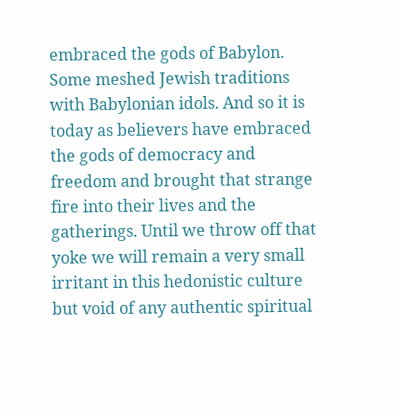embraced the gods of Babylon. Some meshed Jewish traditions with Babylonian idols. And so it is today as believers have embraced the gods of democracy and freedom and brought that strange fire into their lives and the gatherings. Until we throw off that yoke we will remain a very small irritant in this hedonistic culture but void of any authentic spiritual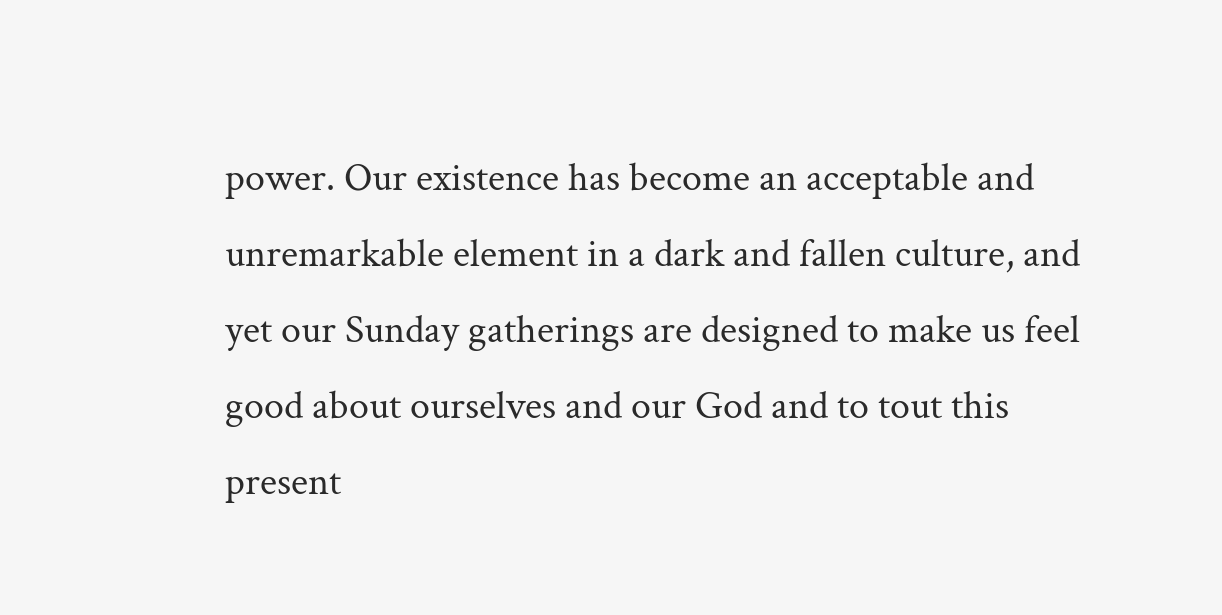power. Our existence has become an acceptable and unremarkable element in a dark and fallen culture, and yet our Sunday gatherings are designed to make us feel good about ourselves and our God and to tout this present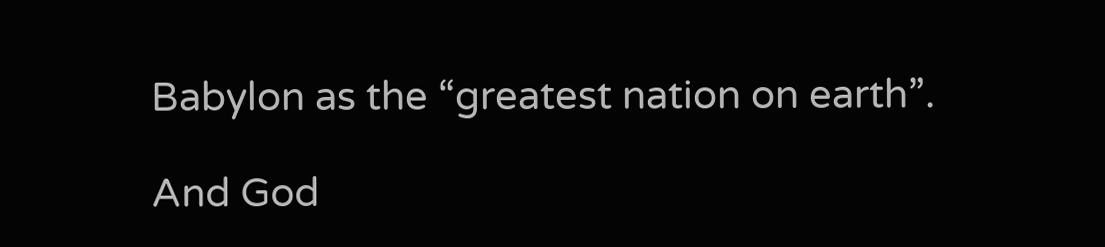Babylon as the “greatest nation on earth”.

And God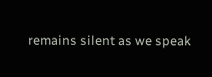remains silent as we speak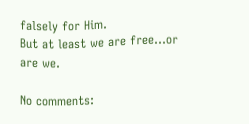falsely for Him.
But at least we are free…or are we.

No comments: